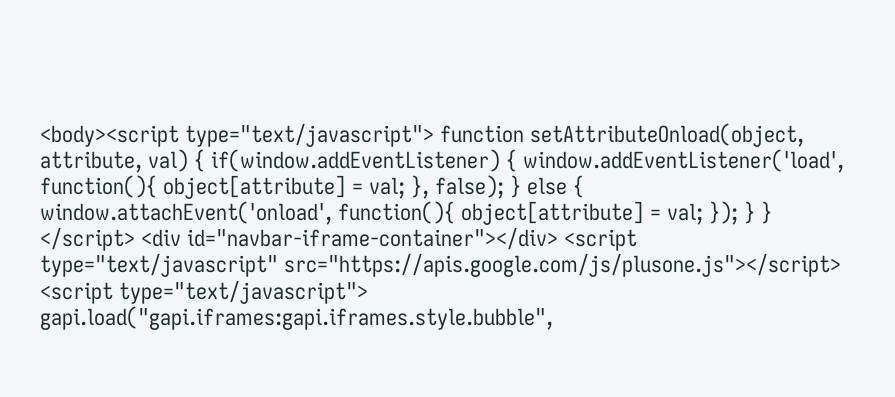<body><script type="text/javascript"> function setAttributeOnload(object, attribute, val) { if(window.addEventListener) { window.addEventListener('load', function(){ object[attribute] = val; }, false); } else { window.attachEvent('onload', function(){ object[attribute] = val; }); } } </script> <div id="navbar-iframe-container"></div> <script type="text/javascript" src="https://apis.google.com/js/plusone.js"></script> <script type="text/javascript"> gapi.load("gapi.iframes:gapi.iframes.style.bubble",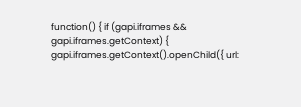function() { if (gapi.iframes && gapi.iframes.getContext) { gapi.iframes.getContext().openChild({ url: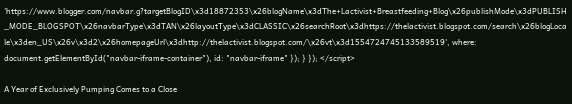'https://www.blogger.com/navbar.g?targetBlogID\x3d18872353\x26blogName\x3dThe+Lactivist+Breastfeeding+Blog\x26publishMode\x3dPUBLISH_MODE_BLOGSPOT\x26navbarType\x3dTAN\x26layoutType\x3dCLASSIC\x26searchRoot\x3dhttps://thelactivist.blogspot.com/search\x26blogLocale\x3den_US\x26v\x3d2\x26homepageUrl\x3dhttp://thelactivist.blogspot.com/\x26vt\x3d1554724745133589519', where: document.getElementById("navbar-iframe-container"), id: "navbar-iframe" }); } }); </script>

A Year of Exclusively Pumping Comes to a Close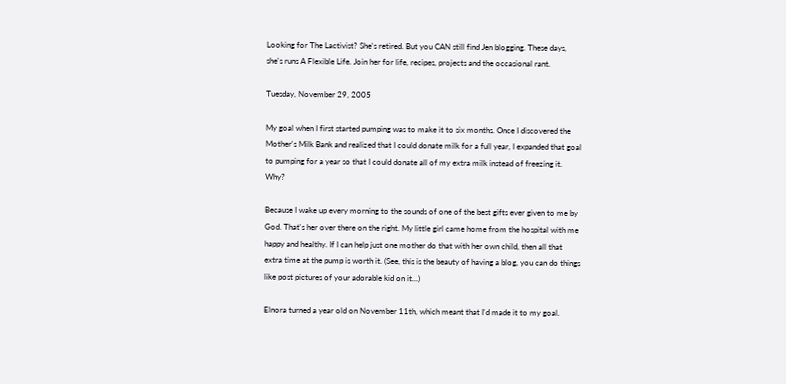Looking for The Lactivist? She's retired. But you CAN still find Jen blogging. These days, she's runs A Flexible Life. Join her for life, recipes, projects and the occasional rant.

Tuesday, November 29, 2005

My goal when I first started pumping was to make it to six months. Once I discovered the Mother's Milk Bank and realized that I could donate milk for a full year, I expanded that goal to pumping for a year so that I could donate all of my extra milk instead of freezing it. Why?

Because I wake up every morning to the sounds of one of the best gifts ever given to me by God. That's her over there on the right. My little girl came home from the hospital with me happy and healthy. If I can help just one mother do that with her own child, then all that extra time at the pump is worth it. (See, this is the beauty of having a blog, you can do things like post pictures of your adorable kid on it...)

Elnora turned a year old on November 11th, which meant that I'd made it to my goal.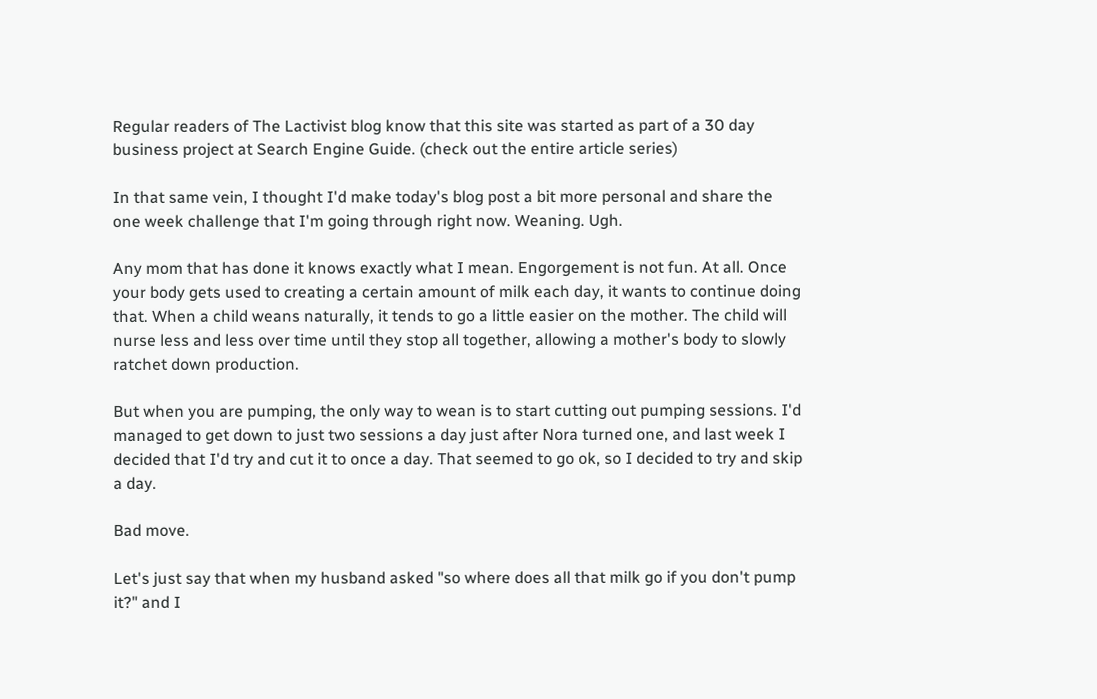Regular readers of The Lactivist blog know that this site was started as part of a 30 day business project at Search Engine Guide. (check out the entire article series)

In that same vein, I thought I'd make today's blog post a bit more personal and share the one week challenge that I'm going through right now. Weaning. Ugh.

Any mom that has done it knows exactly what I mean. Engorgement is not fun. At all. Once your body gets used to creating a certain amount of milk each day, it wants to continue doing that. When a child weans naturally, it tends to go a little easier on the mother. The child will nurse less and less over time until they stop all together, allowing a mother's body to slowly ratchet down production.

But when you are pumping, the only way to wean is to start cutting out pumping sessions. I'd managed to get down to just two sessions a day just after Nora turned one, and last week I decided that I'd try and cut it to once a day. That seemed to go ok, so I decided to try and skip a day.

Bad move.

Let's just say that when my husband asked "so where does all that milk go if you don't pump it?" and I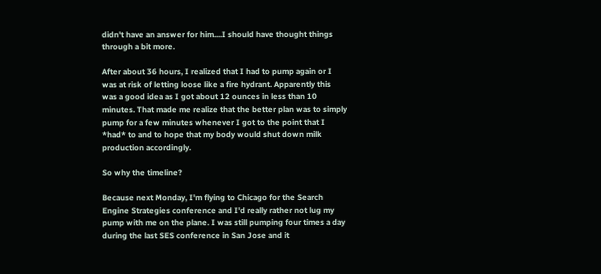didn't have an answer for him....I should have thought things through a bit more.

After about 36 hours, I realized that I had to pump again or I was at risk of letting loose like a fire hydrant. Apparently this was a good idea as I got about 12 ounces in less than 10 minutes. That made me realize that the better plan was to simply pump for a few minutes whenever I got to the point that I *had* to and to hope that my body would shut down milk production accordingly.

So why the timeline?

Because next Monday, I'm flying to Chicago for the Search Engine Strategies conference and I'd really rather not lug my pump with me on the plane. I was still pumping four times a day during the last SES conference in San Jose and it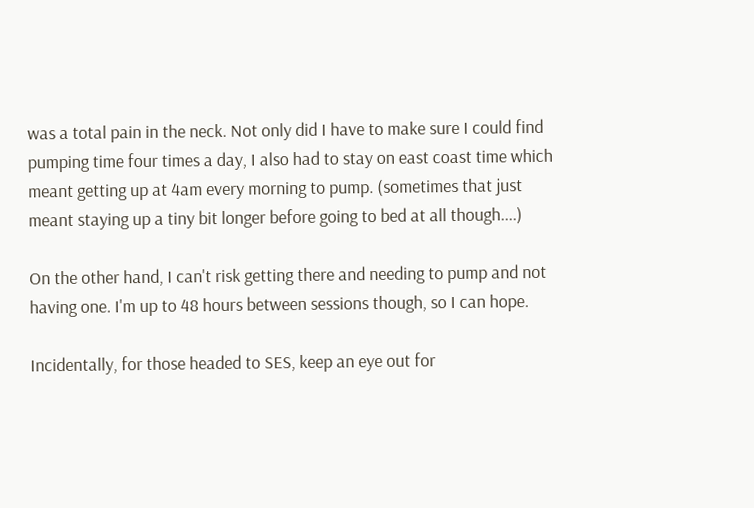was a total pain in the neck. Not only did I have to make sure I could find pumping time four times a day, I also had to stay on east coast time which meant getting up at 4am every morning to pump. (sometimes that just meant staying up a tiny bit longer before going to bed at all though....)

On the other hand, I can't risk getting there and needing to pump and not having one. I'm up to 48 hours between sessions though, so I can hope.

Incidentally, for those headed to SES, keep an eye out for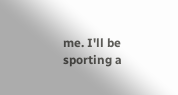me. I'll be sporting a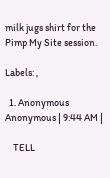milk jugs shirt for the Pimp My Site session.

Labels: ,

  1. Anonymous Anonymous | 9:44 AM |

    TELL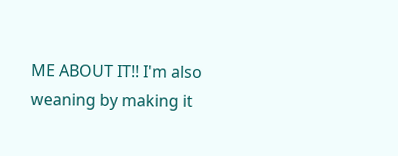ME ABOUT IT!! I'm also weaning by making it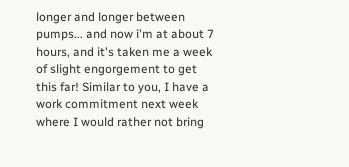longer and longer between pumps... and now i'm at about 7 hours, and it's taken me a week of slight engorgement to get this far! Similar to you, I have a work commitment next week where I would rather not bring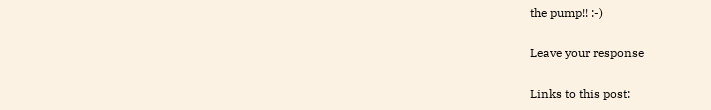the pump!! :-)

Leave your response

Links to this post: